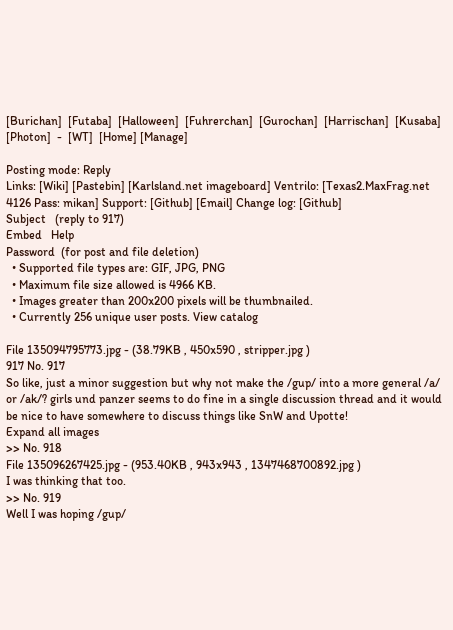[Burichan]  [Futaba]  [Halloween]  [Fuhrerchan]  [Gurochan]  [Harrischan]  [Kusaba]  [Photon]  -  [WT]  [Home] [Manage]

Posting mode: Reply
Links: [Wiki] [Pastebin] [Karlsland.net imageboard] Ventrilo: [Texas2.MaxFrag.net 4126 Pass: mikan] Support: [Github] [Email] Change log: [Github]
Subject   (reply to 917)
Embed   Help
Password  (for post and file deletion)
  • Supported file types are: GIF, JPG, PNG
  • Maximum file size allowed is 4966 KB.
  • Images greater than 200x200 pixels will be thumbnailed.
  • Currently 256 unique user posts. View catalog

File 135094795773.jpg - (38.79KB , 450x590 , stripper.jpg )
917 No. 917
So like, just a minor suggestion but why not make the /gup/ into a more general /a/ or /ak/? girls und panzer seems to do fine in a single discussion thread and it would be nice to have somewhere to discuss things like SnW and Upotte!
Expand all images
>> No. 918
File 135096267425.jpg - (953.40KB , 943x943 , 1347468700892.jpg )
I was thinking that too.
>> No. 919
Well I was hoping /gup/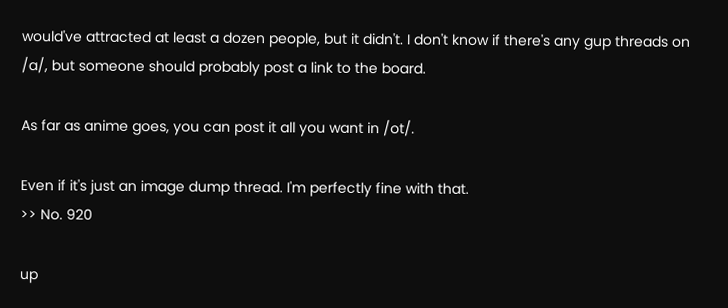would've attracted at least a dozen people, but it didn't. I don't know if there's any gup threads on /a/, but someone should probably post a link to the board.

As far as anime goes, you can post it all you want in /ot/.

Even if it's just an image dump thread. I'm perfectly fine with that.
>> No. 920

up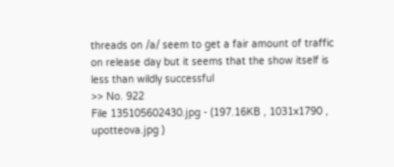threads on /a/ seem to get a fair amount of traffic on release day but it seems that the show itself is less than wildly successful
>> No. 922
File 135105602430.jpg - (197.16KB , 1031x1790 , upotteova.jpg )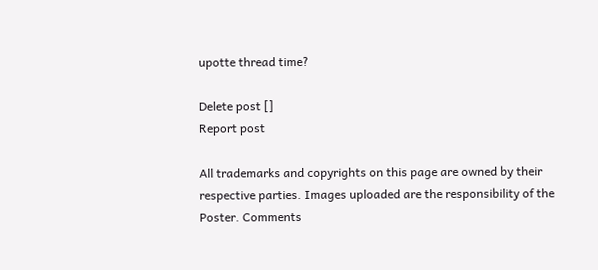upotte thread time?

Delete post []
Report post

All trademarks and copyrights on this page are owned by their respective parties. Images uploaded are the responsibility of the Poster. Comments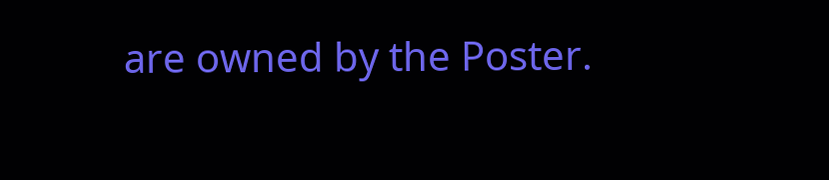are owned by the Poster.